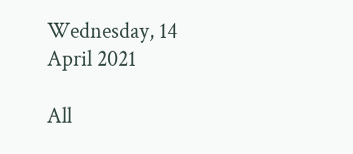Wednesday, 14 April 2021

All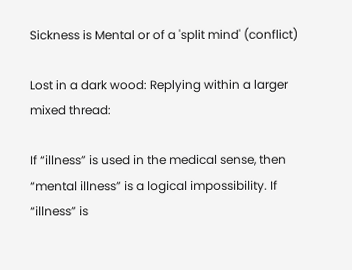Sickness is Mental or of a 'split mind' (conflict)

Lost in a dark wood: Replying within a larger mixed thread:

If “illness” is used in the medical sense, then “mental illness” is a logical impossibility. If “illness” is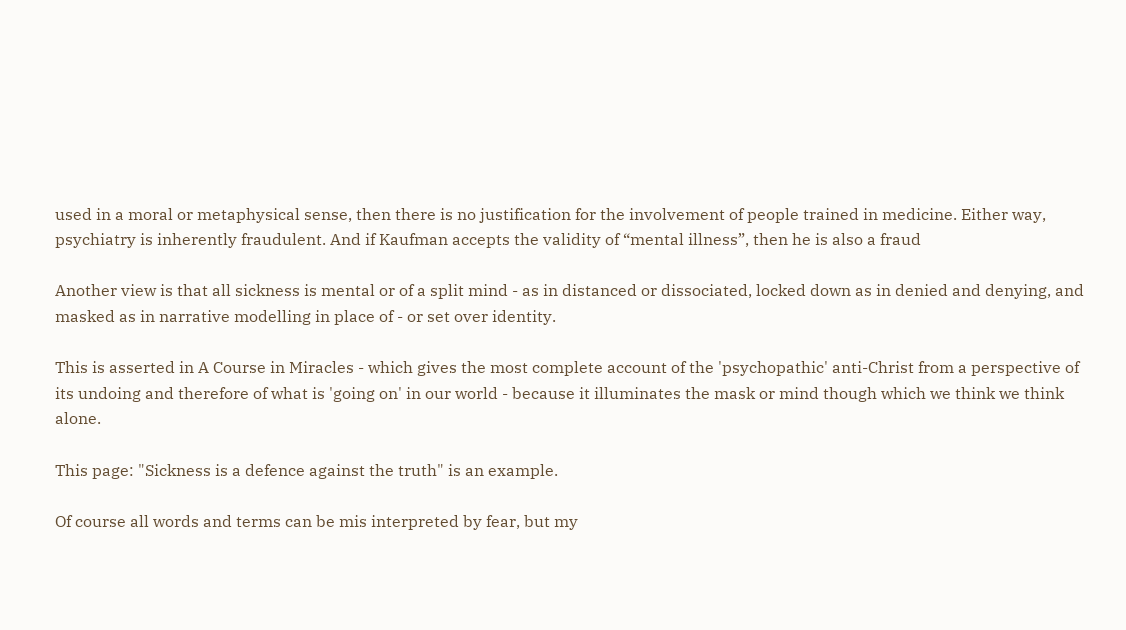used in a moral or metaphysical sense, then there is no justification for the involvement of people trained in medicine. Either way, psychiatry is inherently fraudulent. And if Kaufman accepts the validity of “mental illness”, then he is also a fraud

Another view is that all sickness is mental or of a split mind - as in distanced or dissociated, locked down as in denied and denying, and masked as in narrative modelling in place of - or set over identity.

This is asserted in A Course in Miracles - which gives the most complete account of the 'psychopathic' anti-Christ from a perspective of its undoing and therefore of what is 'going on' in our world - because it illuminates the mask or mind though which we think we think alone.

This page: "Sickness is a defence against the truth" is an example.

Of course all words and terms can be mis interpreted by fear, but my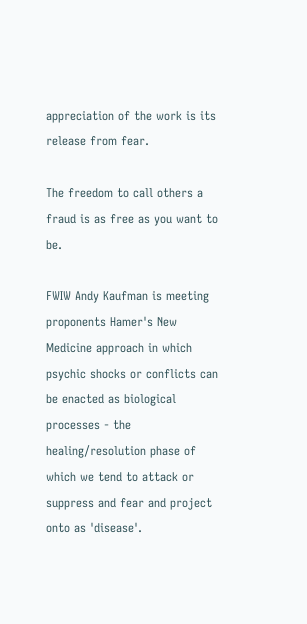appreciation of the work is its release from fear.

The freedom to call others a fraud is as free as you want to be.

FWIW Andy Kaufman is meeting proponents Hamer's New Medicine approach in which psychic shocks or conflicts can be enacted as biological processes - the healing/resolution phase of which we tend to attack or suppress and fear and project onto as 'disease'.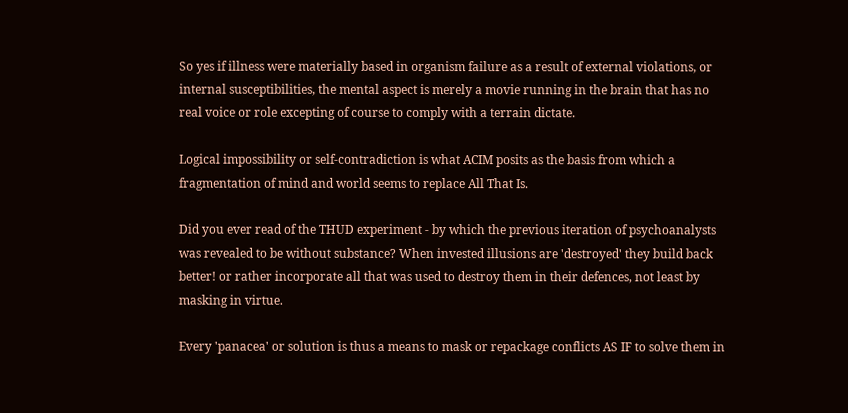So yes if illness were materially based in organism failure as a result of external violations, or internal susceptibilities, the mental aspect is merely a movie running in the brain that has no real voice or role excepting of course to comply with a terrain dictate.

Logical impossibility or self-contradiction is what ACIM posits as the basis from which a fragmentation of mind and world seems to replace All That Is.

Did you ever read of the THUD experiment - by which the previous iteration of psychoanalysts was revealed to be without substance? When invested illusions are 'destroyed' they build back better! or rather incorporate all that was used to destroy them in their defences, not least by masking in virtue.

Every 'panacea' or solution is thus a means to mask or repackage conflicts AS IF to solve them in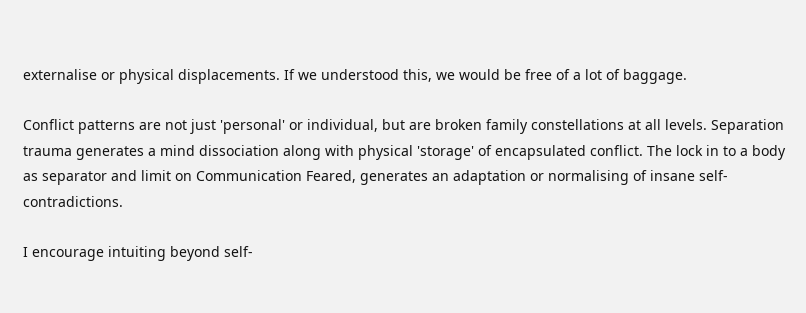externalise or physical displacements. If we understood this, we would be free of a lot of baggage.

Conflict patterns are not just 'personal' or individual, but are broken family constellations at all levels. Separation trauma generates a mind dissociation along with physical 'storage' of encapsulated conflict. The lock in to a body as separator and limit on Communication Feared, generates an adaptation or normalising of insane self-contradictions.

I encourage intuiting beyond self-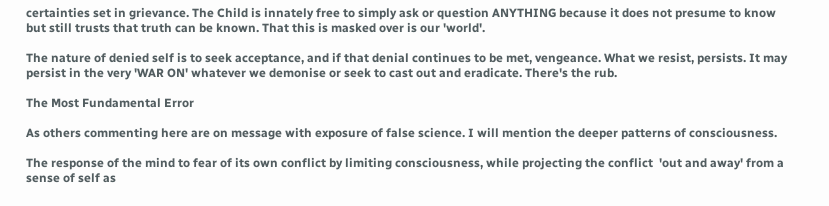certainties set in grievance. The Child is innately free to simply ask or question ANYTHING because it does not presume to know but still trusts that truth can be known. That this is masked over is our 'world'.

The nature of denied self is to seek acceptance, and if that denial continues to be met, vengeance. What we resist, persists. It may persist in the very 'WAR ON' whatever we demonise or seek to cast out and eradicate. There's the rub.

The Most Fundamental Error

As others commenting here are on message with exposure of false science. I will mention the deeper patterns of consciousness.

The response of the mind to fear of its own conflict by limiting consciousness, while projecting the conflict  'out and away' from a sense of self as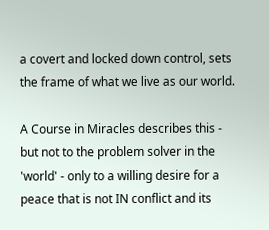a covert and locked down control, sets the frame of what we live as our world.

A Course in Miracles describes this - but not to the problem solver in the 'world' - only to a willing desire for a peace that is not IN conflict and its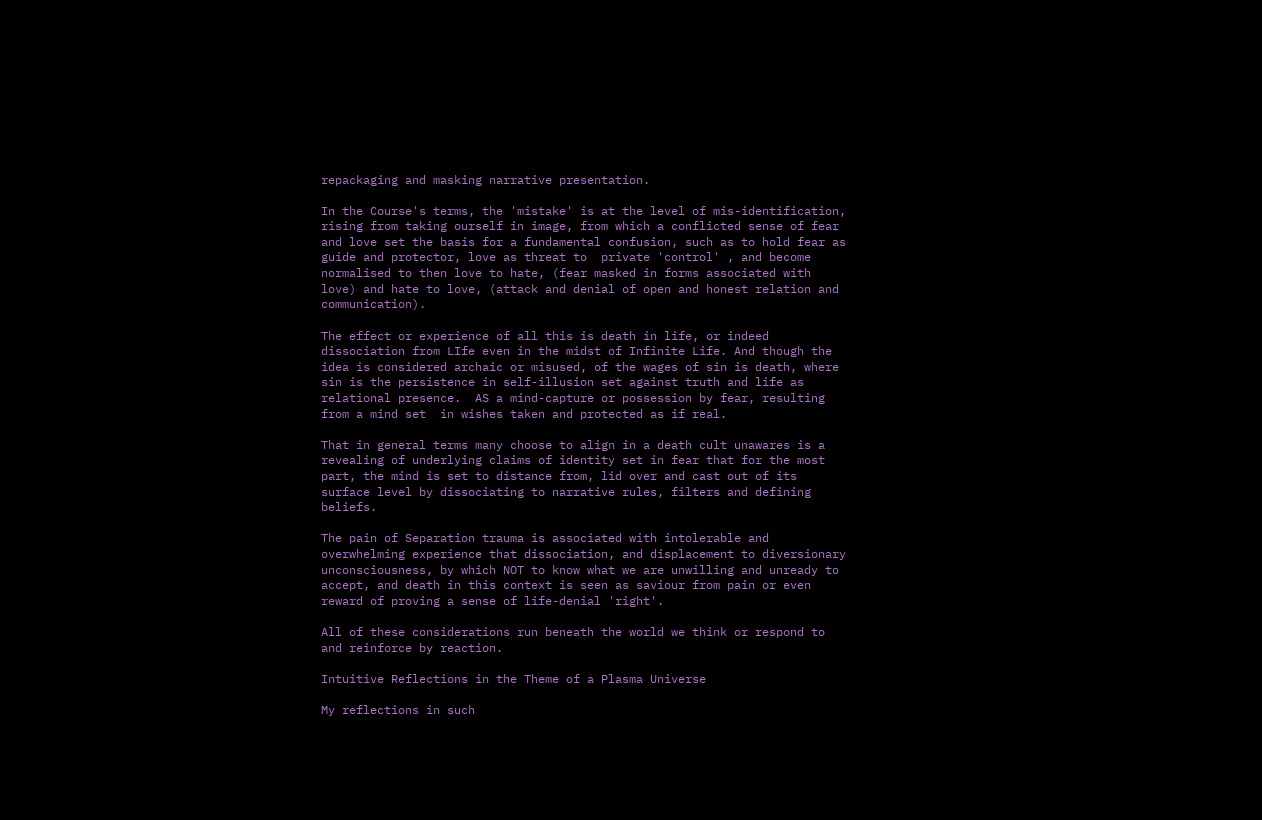repackaging and masking narrative presentation.

In the Course's terms, the 'mistake' is at the level of mis-identification, rising from taking ourself in image, from which a conflicted sense of fear and love set the basis for a fundamental confusion, such as to hold fear as guide and protector, love as threat to  private 'control' , and become normalised to then love to hate, (fear masked in forms associated with love) and hate to love, (attack and denial of open and honest relation and communication).

The effect or experience of all this is death in life, or indeed dissociation from LIfe even in the midst of Infinite Life. And though the idea is considered archaic or misused, of the wages of sin is death, where sin is the persistence in self-illusion set against truth and life as relational presence.  AS a mind-capture or possession by fear, resulting from a mind set  in wishes taken and protected as if real.

That in general terms many choose to align in a death cult unawares is a revealing of underlying claims of identity set in fear that for the most part, the mind is set to distance from, lid over and cast out of its surface level by dissociating to narrative rules, filters and defining beliefs.

The pain of Separation trauma is associated with intolerable and overwhelming experience that dissociation, and displacement to diversionary unconsciousness, by which NOT to know what we are unwilling and unready to accept, and death in this context is seen as saviour from pain or even reward of proving a sense of life-denial 'right'.

All of these considerations run beneath the world we think or respond to and reinforce by reaction.

Intuitive Reflections in the Theme of a Plasma Universe

My reflections in such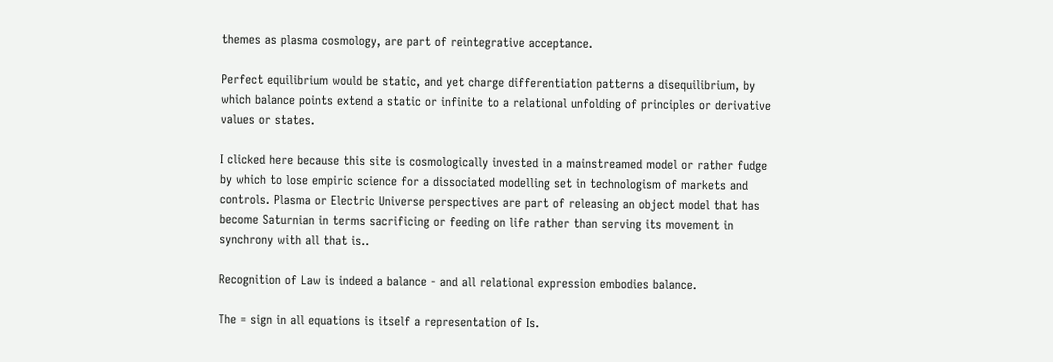themes as plasma cosmology, are part of reintegrative acceptance.

Perfect equilibrium would be static, and yet charge differentiation patterns a disequilibrium, by which balance points extend a static or infinite to a relational unfolding of principles or derivative values or states.

I clicked here because this site is cosmologically invested in a mainstreamed model or rather fudge by which to lose empiric science for a dissociated modelling set in technologism of markets and controls. Plasma or Electric Universe perspectives are part of releasing an object model that has become Saturnian in terms sacrificing or feeding on life rather than serving its movement in synchrony with all that is..

Recognition of Law is indeed a balance - and all relational expression embodies balance.

The = sign in all equations is itself a representation of Is.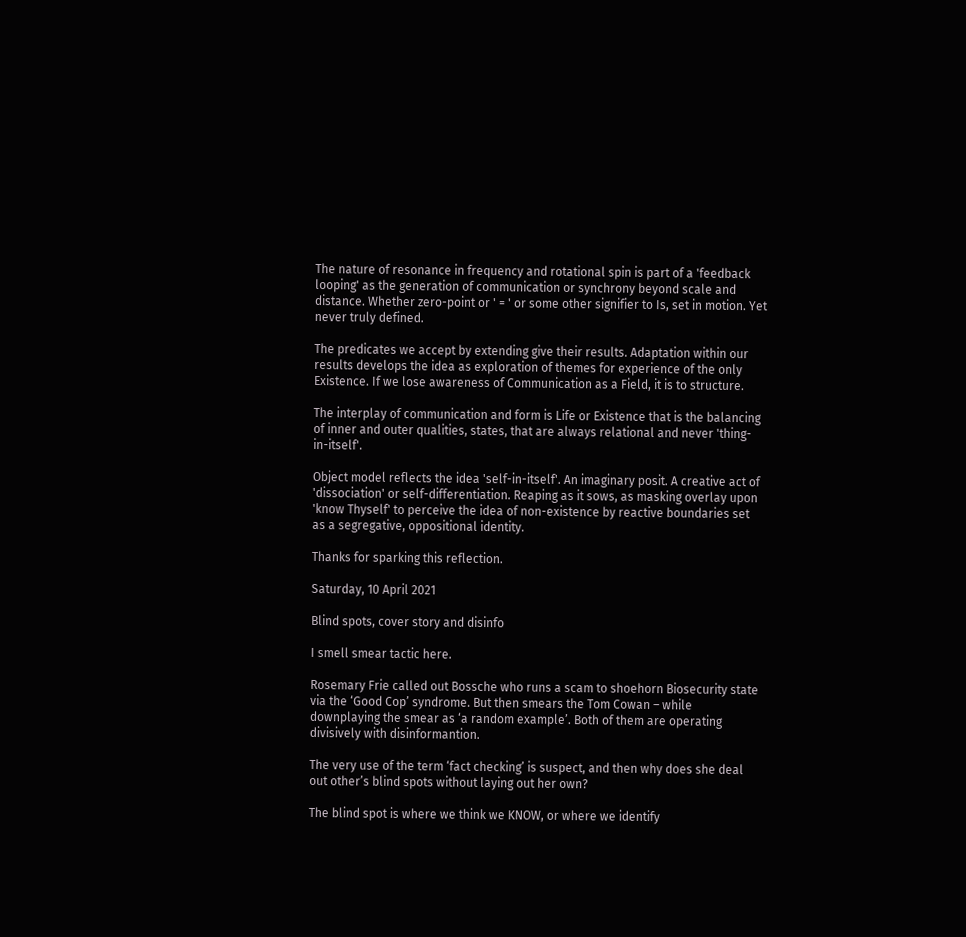The nature of resonance in frequency and rotational spin is part of a 'feedback looping' as the generation of communication or synchrony beyond scale and distance. Whether zero-point or ' = ' or some other signifier to Is, set in motion. Yet never truly defined.

The predicates we accept by extending give their results. Adaptation within our results develops the idea as exploration of themes for experience of the only Existence. If we lose awareness of Communication as a Field, it is to structure.

The interplay of communication and form is Life or Existence that is the balancing of inner and outer qualities, states, that are always relational and never 'thing-in-itself'.

Object model reflects the idea 'self-in-itself'. An imaginary posit. A creative act of 'dissociation' or self-differentiation. Reaping as it sows, as masking overlay upon 'know Thyself' to perceive the idea of non-existence by reactive boundaries set as a segregative, oppositional identity.

Thanks for sparking this reflection.

Saturday, 10 April 2021

Blind spots, cover story and disinfo

I smell smear tactic here.

Rosemary Frie called out Bossche who runs a scam to shoehorn Biosecurity state via the ‘Good Cop’ syndrome. But then smears the Tom Cowan – while downplaying the smear as ‘a random example’. Both of them are operating divisively with disinformantion.

The very use of the term ‘fact checking’ is suspect, and then why does she deal out other’s blind spots without laying out her own?

The blind spot is where we think we KNOW, or where we identify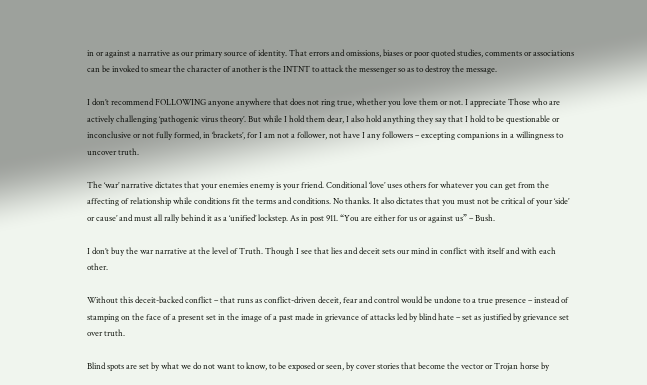in or against a narrative as our primary source of identity. That errors and omissions, biases or poor quoted studies, comments or associations can be invoked to smear the character of another is the INTNT to attack the messenger so as to destroy the message.

I don’t recommend FOLLOWING anyone anywhere that does not ring true, whether you love them or not. I appreciate Those who are actively challenging ‘pathogenic virus theory’. But while I hold them dear, I also hold anything they say that I hold to be questionable or inconclusive or not fully formed, in ‘brackets’, for I am not a follower, not have I any followers – excepting companions in a willingness to uncover truth.

The ‘war’ narrative dictates that your enemies enemy is your friend. Conditional ‘love’ uses others for whatever you can get from the affecting of relationship while conditions fit the terms and conditions. No thanks. It also dictates that you must not be critical of your ‘side’ or cause’ and must all rally behind it as a ‘unified’ lockstep. As in post 911. “You are either for us or against us” – Bush.

I don’t buy the war narrative at the level of Truth. Though I see that lies and deceit sets our mind in conflict with itself and with each other.

Without this deceit-backed conflict – that runs as conflict-driven deceit, fear and control would be undone to a true presence – instead of stamping on the face of a present set in the image of a past made in grievance of attacks led by blind hate – set as justified by grievance set over truth.

Blind spots are set by what we do not want to know, to be exposed or seen, by cover stories that become the vector or Trojan horse by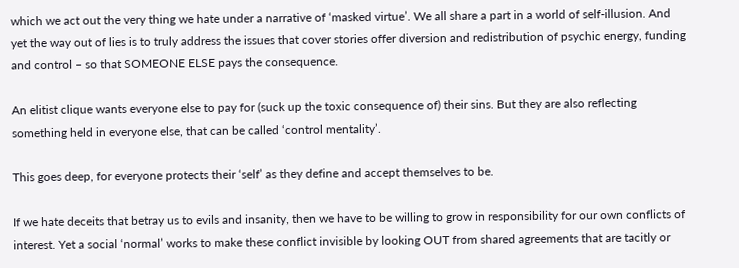which we act out the very thing we hate under a narrative of ‘masked virtue’. We all share a part in a world of self-illusion. And yet the way out of lies is to truly address the issues that cover stories offer diversion and redistribution of psychic energy, funding and control – so that SOMEONE ELSE pays the consequence.

An elitist clique wants everyone else to pay for (suck up the toxic consequence of) their sins. But they are also reflecting something held in everyone else, that can be called ‘control mentality’.

This goes deep, for everyone protects their ‘self’ as they define and accept themselves to be.

If we hate deceits that betray us to evils and insanity, then we have to be willing to grow in responsibility for our own conflicts of interest. Yet a social ‘normal’ works to make these conflict invisible by looking OUT from shared agreements that are tacitly or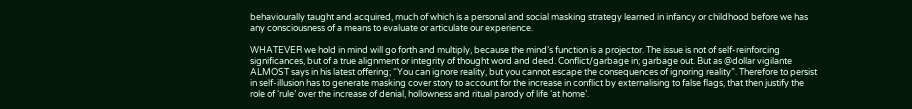behaviourally taught and acquired, much of which is a personal and social masking strategy learned in infancy or childhood before we has any consciousness of a means to evaluate or articulate our experience.

WHATEVER we hold in mind will go forth and multiply, because the mind’s function is a projector. The issue is not of self-reinforcing significances, but of a true alignment or integrity of thought word and deed. Conflict/garbage in; garbage out. But as @dollar vigilante ALMOST says in his latest offering; “You can ignore reality, but you cannot escape the consequences of ignoring reality”. Therefore to persist in self-illusion has to generate masking cover story to account for the increase in conflict by externalising to false flags, that then justify the role of ‘rule’ over the increase of denial, hollowness and ritual parody of life ‘at home’.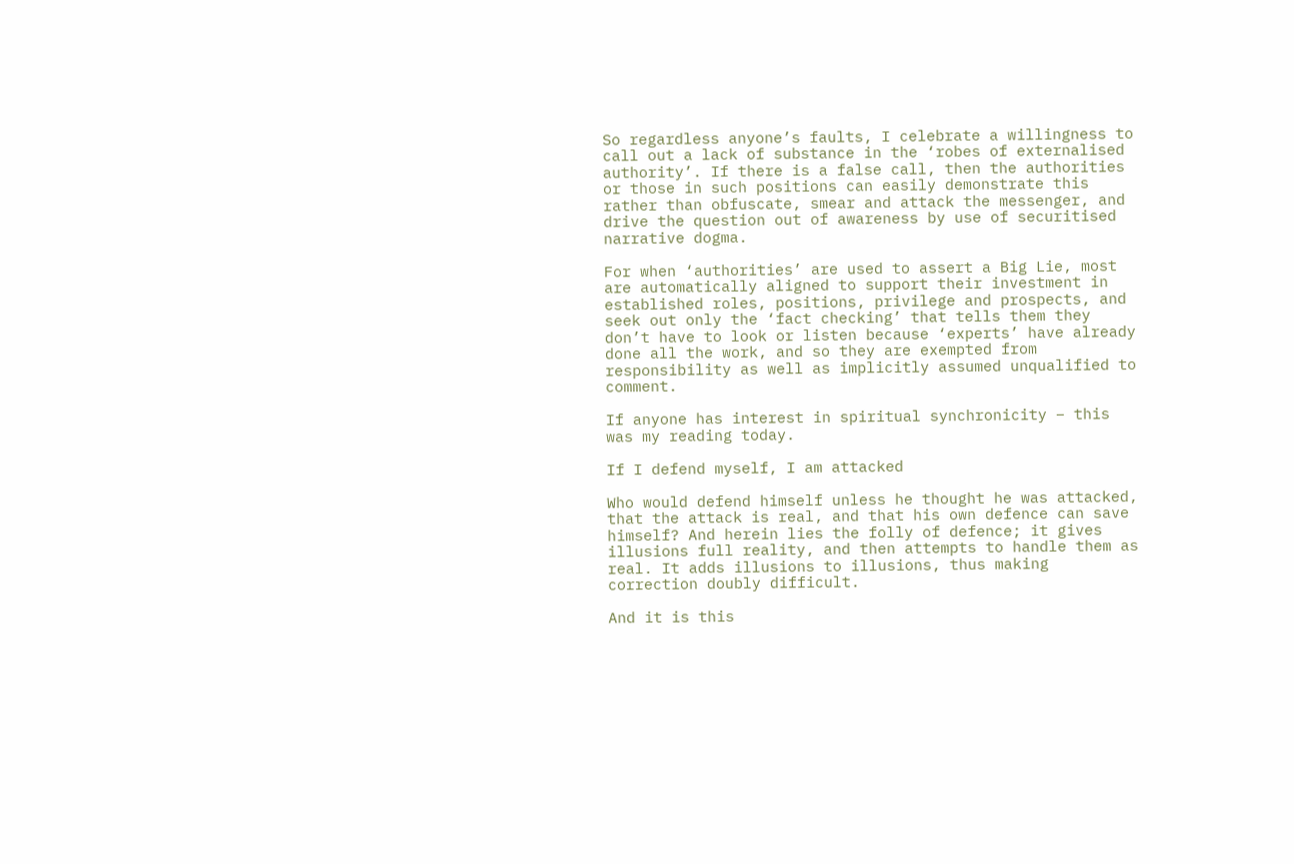So regardless anyone’s faults, I celebrate a willingness to call out a lack of substance in the ‘robes of externalised authority’. If there is a false call, then the authorities or those in such positions can easily demonstrate this rather than obfuscate, smear and attack the messenger, and drive the question out of awareness by use of securitised narrative dogma.

For when ‘authorities’ are used to assert a Big Lie, most are automatically aligned to support their investment in established roles, positions, privilege and prospects, and seek out only the ‘fact checking’ that tells them they don’t have to look or listen because ‘experts’ have already done all the work, and so they are exempted from responsibility as well as implicitly assumed unqualified to comment.

If anyone has interest in spiritual synchronicity – this was my reading today.

If I defend myself, I am attacked

Who would defend himself unless he thought he was attacked, that the attack is real, and that his own defence can save himself? And herein lies the folly of defence; it gives illusions full reality, and then attempts to handle them as real. It adds illusions to illusions, thus making correction doubly difficult.

And it is this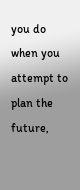you do when you attempt to plan the future,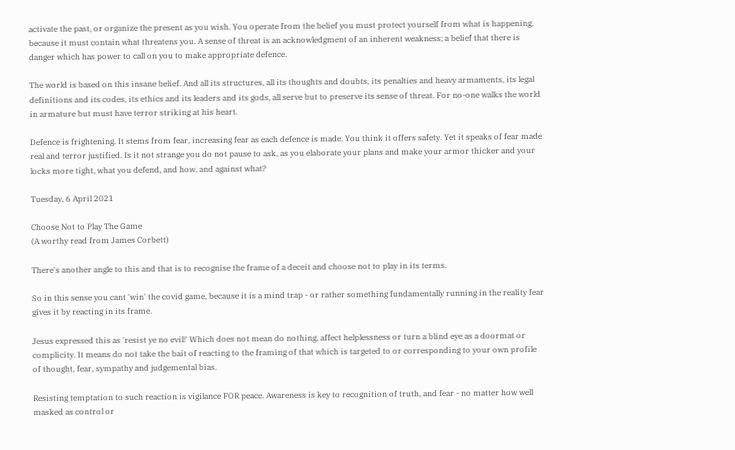activate the past, or organize the present as you wish. You operate from the belief you must protect yourself from what is happening, because it must contain what threatens you. A sense of threat is an acknowledgment of an inherent weakness; a belief that there is danger which has power to call on you to make appropriate defence.

The world is based on this insane belief. And all its structures, all its thoughts and doubts, its penalties and heavy armaments, its legal definitions and its codes, its ethics and its leaders and its gods, all serve but to preserve its sense of threat. For no-one walks the world in armature but must have terror striking at his heart.

Defence is frightening. It stems from fear, increasing fear as each defence is made. You think it offers safety. Yet it speaks of fear made real and terror justified. Is it not strange you do not pause to ask, as you elaborate your plans and make your armor thicker and your locks more tight, what you defend, and how, and against what?

Tuesday, 6 April 2021

Choose Not to Play The Game
(A worthy read from James Corbett)

There's another angle to this and that is to recognise the frame of a deceit and choose not to play in its terms.

So in this sense you cant 'win' the covid game, because it is a mind trap - or rather something fundamentally running in the reality fear gives it by reacting in its frame.

Jesus expressed this as 'resist ye no evil!' Which does not mean do nothing, affect helplessness or turn a blind eye as a doormat or complicity. It means do not take the bait of reacting to the framing of that which is targeted to or corresponding to your own profile of thought, fear, sympathy and judgemental bias.

Resisting temptation to such reaction is vigilance FOR peace. Awareness is key to recognition of truth, and fear - no matter how well masked as control or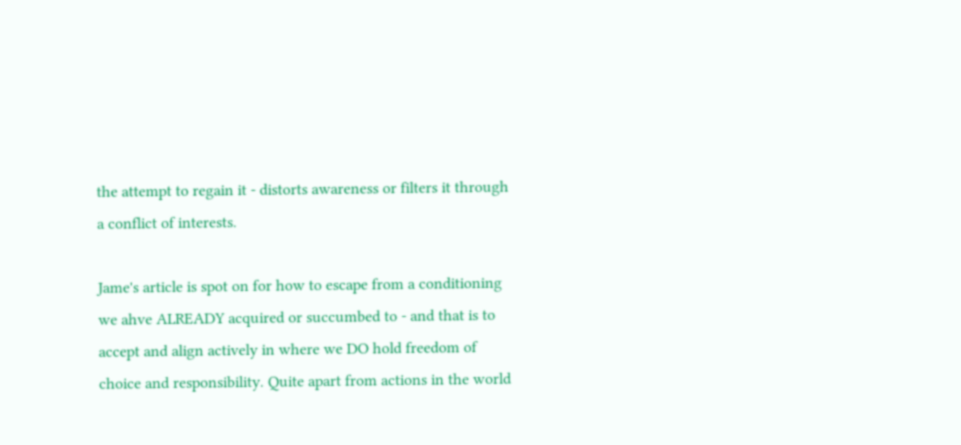the attempt to regain it - distorts awareness or filters it through a conflict of interests.

Jame's article is spot on for how to escape from a conditioning we ahve ALREADY acquired or succumbed to - and that is to accept and align actively in where we DO hold freedom of choice and responsibility. Quite apart from actions in the world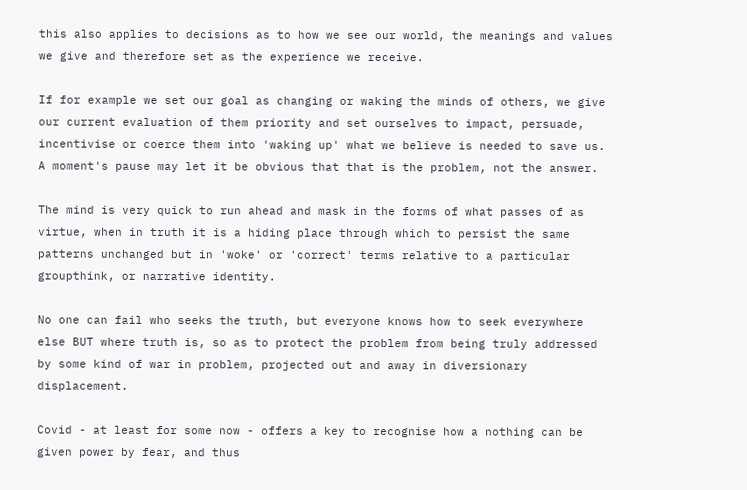this also applies to decisions as to how we see our world, the meanings and values we give and therefore set as the experience we receive.

If for example we set our goal as changing or waking the minds of others, we give our current evaluation of them priority and set ourselves to impact, persuade, incentivise or coerce them into 'waking up' what we believe is needed to save us. A moment's pause may let it be obvious that that is the problem, not the answer.

The mind is very quick to run ahead and mask in the forms of what passes of as virtue, when in truth it is a hiding place through which to persist the same patterns unchanged but in 'woke' or 'correct' terms relative to a particular groupthink, or narrative identity.

No one can fail who seeks the truth, but everyone knows how to seek everywhere else BUT where truth is, so as to protect the problem from being truly addressed by some kind of war in problem, projected out and away in diversionary displacement.

Covid - at least for some now - offers a key to recognise how a nothing can be given power by fear, and thus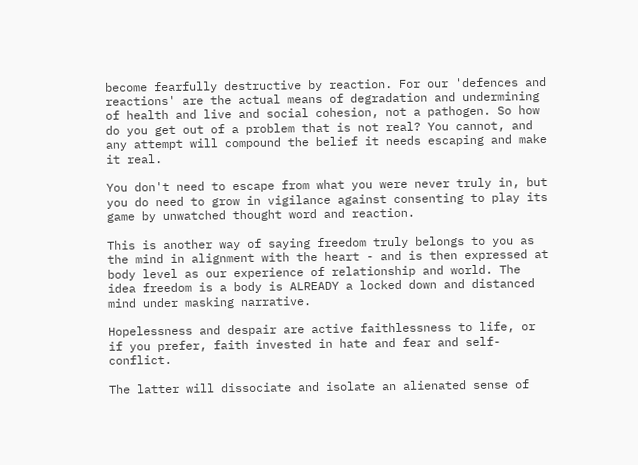become fearfully destructive by reaction. For our 'defences and reactions' are the actual means of degradation and undermining of health and live and social cohesion, not a pathogen. So how do you get out of a problem that is not real? You cannot, and any attempt will compound the belief it needs escaping and make it real.

You don't need to escape from what you were never truly in, but you do need to grow in vigilance against consenting to play its game by unwatched thought word and reaction.

This is another way of saying freedom truly belongs to you as the mind in alignment with the heart - and is then expressed at body level as our experience of relationship and world. The idea freedom is a body is ALREADY a locked down and distanced mind under masking narrative.

Hopelessness and despair are active faithlessness to life, or if you prefer, faith invested in hate and fear and self-conflict.

The latter will dissociate and isolate an alienated sense of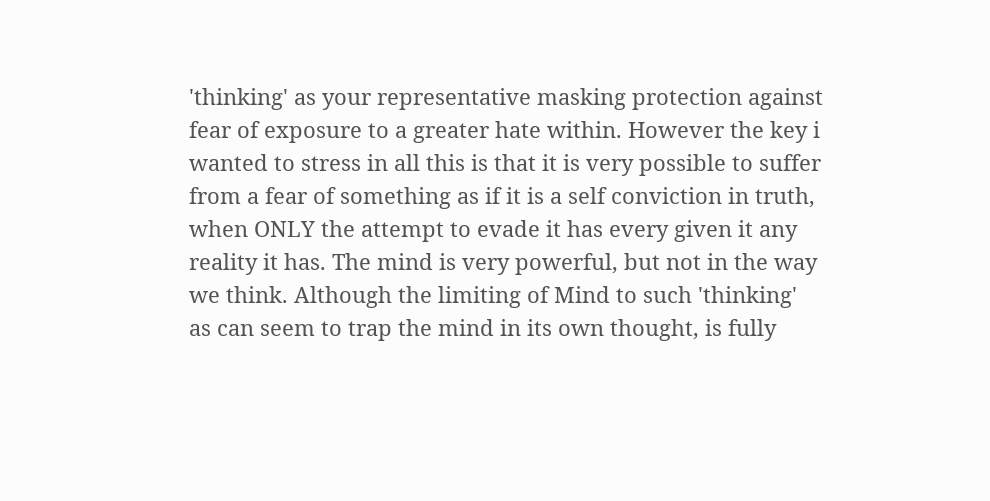'thinking' as your representative masking protection against fear of exposure to a greater hate within. However the key i wanted to stress in all this is that it is very possible to suffer from a fear of something as if it is a self conviction in truth, when ONLY the attempt to evade it has every given it any reality it has. The mind is very powerful, but not in the way we think. Although the limiting of Mind to such 'thinking' as can seem to trap the mind in its own thought, is fully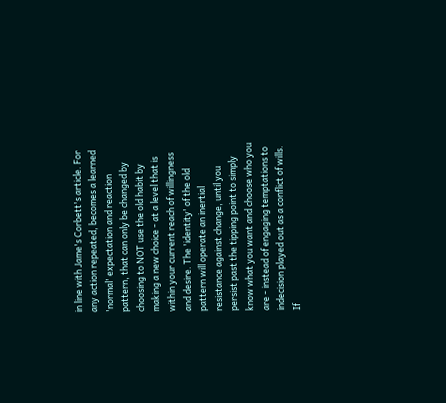in line with Jame's Corbett's article. For any action repeated, becomes a learned 'normal' expectation and reaction pattern, that can only be changed by choosing to NOT use the old habit by making a new choice - at a level that is within your current reach of willingness and desire. The 'identity' of the old pattern will operate an inertial resistance against change, until you persist past the tipping point to simply know what you want and choose who you are - instead of engaging temptations to indecision played out as a conflict of wills. If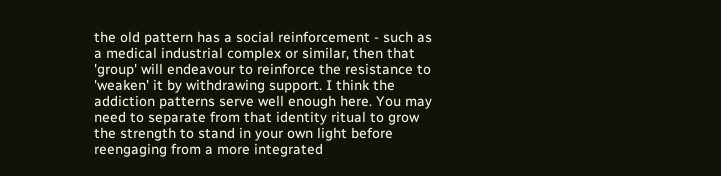the old pattern has a social reinforcement - such as a medical industrial complex or similar, then that 'group' will endeavour to reinforce the resistance to 'weaken' it by withdrawing support. I think the addiction patterns serve well enough here. You may need to separate from that identity ritual to grow the strength to stand in your own light before reengaging from a more integrated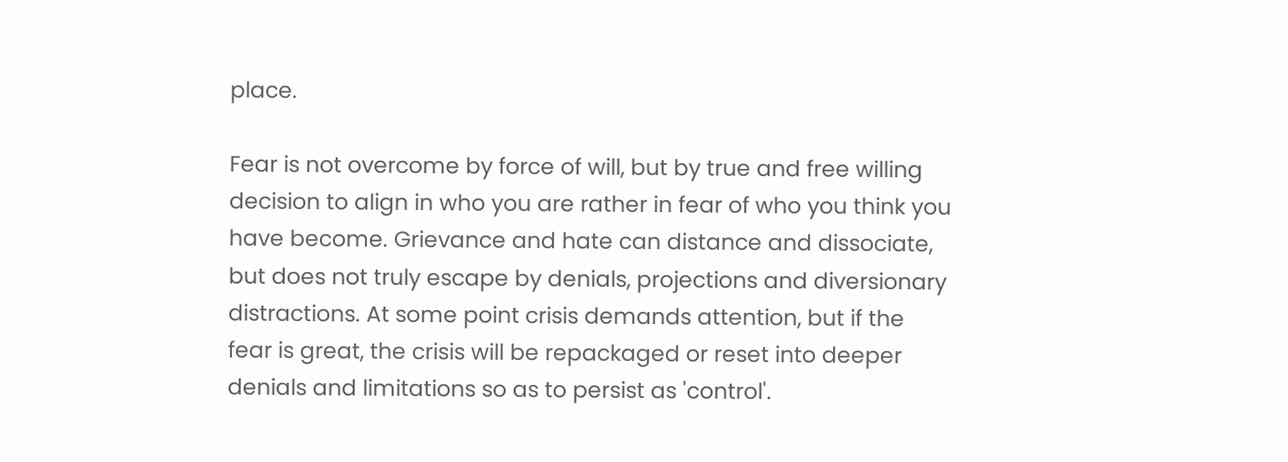place.

Fear is not overcome by force of will, but by true and free willing decision to align in who you are rather in fear of who you think you have become. Grievance and hate can distance and dissociate, but does not truly escape by denials, projections and diversionary distractions. At some point crisis demands attention, but if the fear is great, the crisis will be repackaged or reset into deeper denials and limitations so as to persist as 'control'.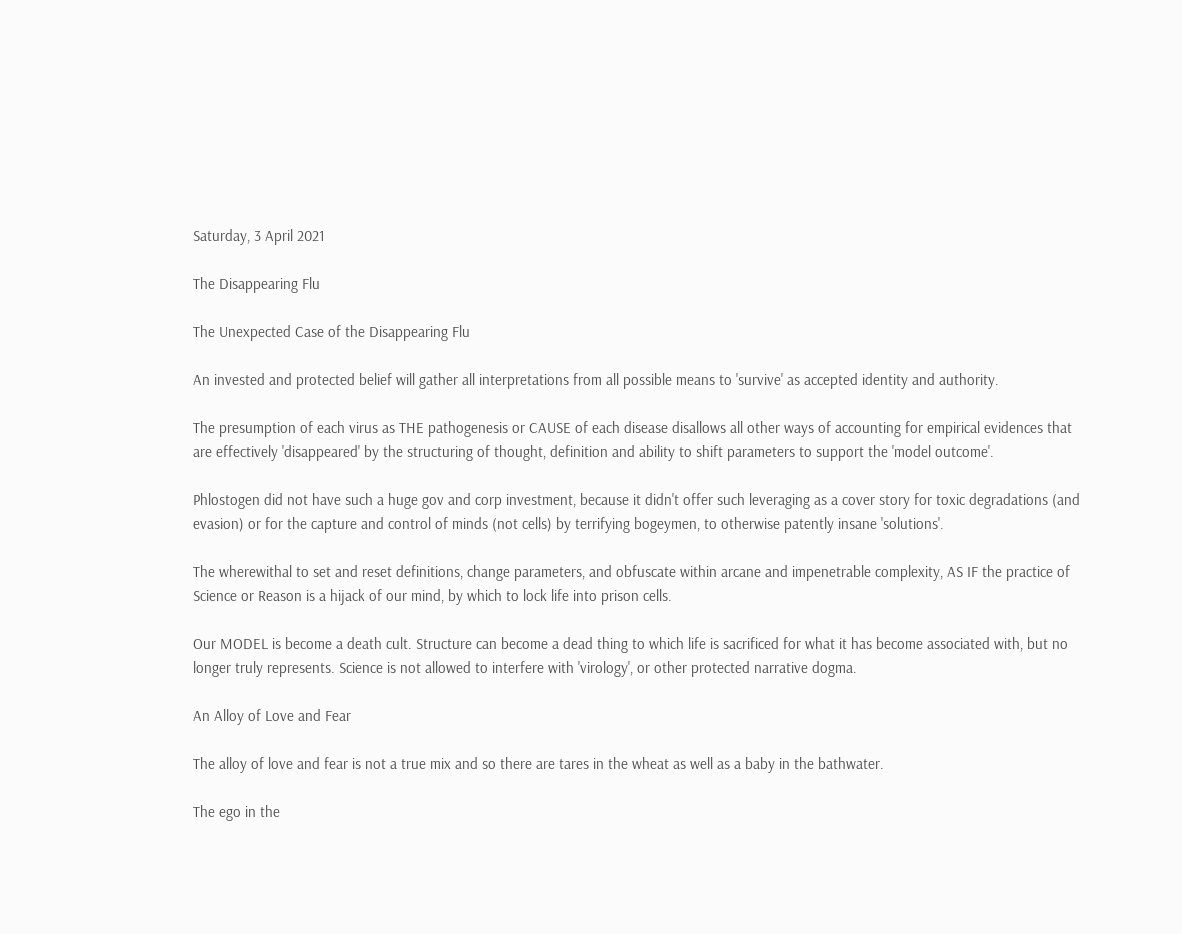Saturday, 3 April 2021

The Disappearing Flu

The Unexpected Case of the Disappearing Flu

An invested and protected belief will gather all interpretations from all possible means to 'survive' as accepted identity and authority.

The presumption of each virus as THE pathogenesis or CAUSE of each disease disallows all other ways of accounting for empirical evidences that are effectively 'disappeared' by the structuring of thought, definition and ability to shift parameters to support the 'model outcome'.

Phlostogen did not have such a huge gov and corp investment, because it didn't offer such leveraging as a cover story for toxic degradations (and evasion) or for the capture and control of minds (not cells) by terrifying bogeymen, to otherwise patently insane 'solutions'.

The wherewithal to set and reset definitions, change parameters, and obfuscate within arcane and impenetrable complexity, AS IF the practice of Science or Reason is a hijack of our mind, by which to lock life into prison cells.

Our MODEL is become a death cult. Structure can become a dead thing to which life is sacrificed for what it has become associated with, but no longer truly represents. Science is not allowed to interfere with 'virology', or other protected narrative dogma.

An Alloy of Love and Fear

The alloy of love and fear is not a true mix and so there are tares in the wheat as well as a baby in the bathwater.

The ego in the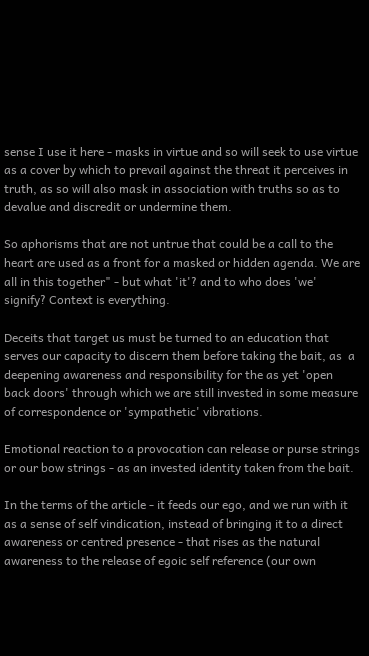sense I use it here - masks in virtue and so will seek to use virtue as a cover by which to prevail against the threat it perceives in truth, as so will also mask in association with truths so as to devalue and discredit or undermine them.

So aphorisms that are not untrue that could be a call to the heart are used as a front for a masked or hidden agenda. We are all in this together" - but what 'it'? and to who does 'we' signify? Context is everything.

Deceits that target us must be turned to an education that serves our capacity to discern them before taking the bait, as  a deepening awareness and responsibility for the as yet 'open back doors' through which we are still invested in some measure of correspondence or 'sympathetic' vibrations.

Emotional reaction to a provocation can release or purse strings or our bow strings - as an invested identity taken from the bait.

In the terms of the article - it feeds our ego, and we run with it as a sense of self vindication, instead of bringing it to a direct awareness or centred presence - that rises as the natural awareness to the release of egoic self reference (our own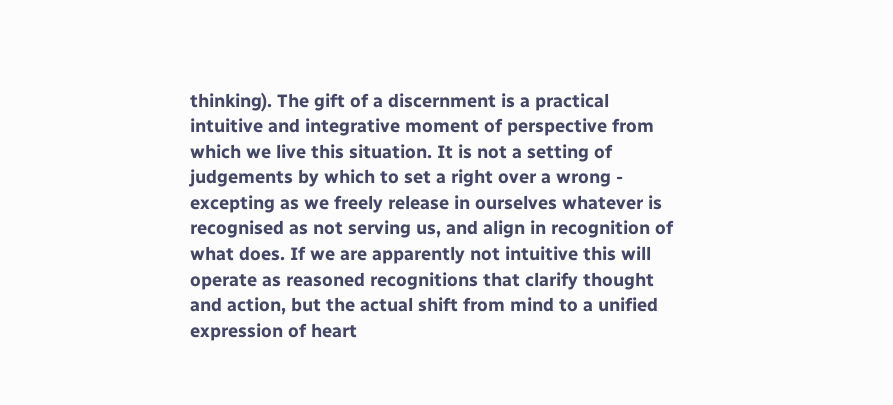thinking). The gift of a discernment is a practical intuitive and integrative moment of perspective from which we live this situation. It is not a setting of judgements by which to set a right over a wrong - excepting as we freely release in ourselves whatever is recognised as not serving us, and align in recognition of what does. If we are apparently not intuitive this will operate as reasoned recognitions that clarify thought and action, but the actual shift from mind to a unified expression of heart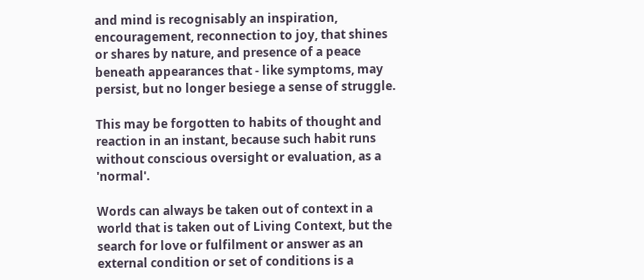and mind is recognisably an inspiration, encouragement, reconnection to joy, that shines or shares by nature, and presence of a peace beneath appearances that - like symptoms, may persist, but no longer besiege a sense of struggle.

This may be forgotten to habits of thought and reaction in an instant, because such habit runs without conscious oversight or evaluation, as a 'normal'.

Words can always be taken out of context in a world that is taken out of Living Context, but the search for love or fulfilment or answer as an external condition or set of conditions is a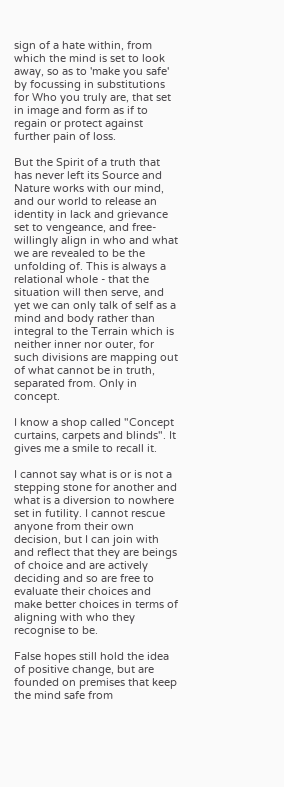sign of a hate within, from which the mind is set to look away, so as to 'make you safe' by focussing in substitutions for Who you truly are, that set in image and form as if to regain or protect against further pain of loss.

But the Spirit of a truth that has never left its Source and Nature works with our mind, and our world to release an identity in lack and grievance set to vengeance, and free-willingly align in who and what we are revealed to be the unfolding of. This is always a relational whole - that the situation will then serve, and yet we can only talk of self as a mind and body rather than integral to the Terrain which is neither inner nor outer, for such divisions are mapping out of what cannot be in truth, separated from. Only in concept.

I know a shop called "Concept curtains, carpets and blinds". It gives me a smile to recall it.

I cannot say what is or is not a stepping stone for another and what is a diversion to nowhere set in futility. I cannot rescue anyone from their own decision, but I can join with and reflect that they are beings of choice and are actively deciding and so are free to evaluate their choices and make better choices in terms of aligning with who they recognise to be.

False hopes still hold the idea of positive change, but are founded on premises that keep the mind safe from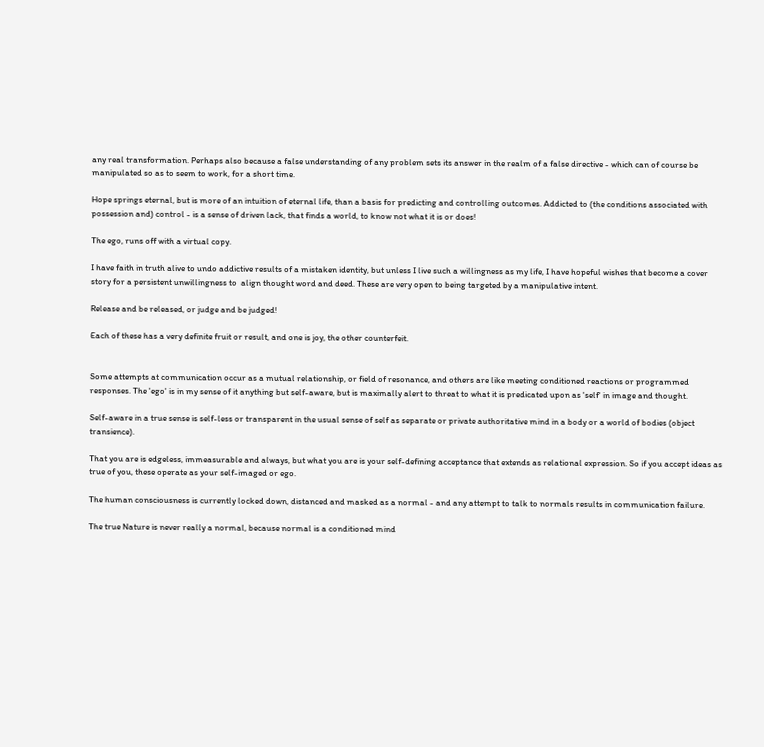any real transformation. Perhaps also because a false understanding of any problem sets its answer in the realm of a false directive - which can of course be manipulated so as to seem to work, for a short time.

Hope springs eternal, but is more of an intuition of eternal life, than a basis for predicting and controlling outcomes. Addicted to (the conditions associated with possession and) control - is a sense of driven lack, that finds a world, to know not what it is or does!

The ego, runs off with a virtual copy.

I have faith in truth alive to undo addictive results of a mistaken identity, but unless I live such a willingness as my life, I have hopeful wishes that become a cover story for a persistent unwillingness to  align thought word and deed. These are very open to being targeted by a manipulative intent.

Release and be released, or judge and be judged!

Each of these has a very definite fruit or result, and one is joy, the other counterfeit.


Some attempts at communication occur as a mutual relationship, or field of resonance, and others are like meeting conditioned reactions or programmed responses. The 'ego' is in my sense of it anything but self-aware, but is maximally alert to threat to what it is predicated upon as 'self' in image and thought.

Self-aware in a true sense is self-less or transparent in the usual sense of self as separate or private authoritative mind in a body or a world of bodies (object transience).

That you are is edgeless, immeasurable and always, but what you are is your self-defining acceptance that extends as relational expression. So if you accept ideas as true of you, these operate as your self-imaged or ego.

The human consciousness is currently locked down, distanced and masked as a normal - and any attempt to talk to normals results in communication failure.

The true Nature is never really a normal, because normal is a conditioned mind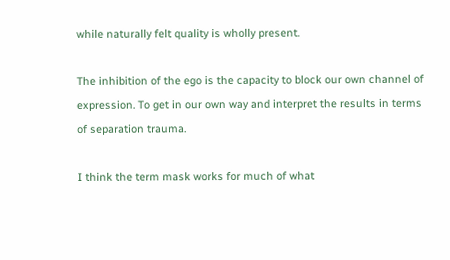while naturally felt quality is wholly present.

The inhibition of the ego is the capacity to block our own channel of expression. To get in our own way and interpret the results in terms of separation trauma.

I think the term mask works for much of what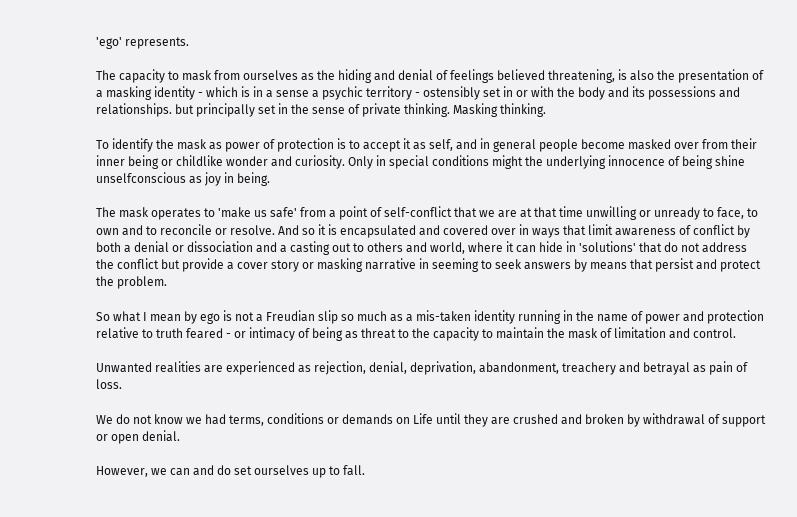'ego' represents.

The capacity to mask from ourselves as the hiding and denial of feelings believed threatening, is also the presentation of a masking identity - which is in a sense a psychic territory - ostensibly set in or with the body and its possessions and relationships. but principally set in the sense of private thinking. Masking thinking.

To identify the mask as power of protection is to accept it as self, and in general people become masked over from their inner being or childlike wonder and curiosity. Only in special conditions might the underlying innocence of being shine unselfconscious as joy in being.

The mask operates to 'make us safe' from a point of self-conflict that we are at that time unwilling or unready to face, to own and to reconcile or resolve. And so it is encapsulated and covered over in ways that limit awareness of conflict by both a denial or dissociation and a casting out to others and world, where it can hide in 'solutions' that do not address the conflict but provide a cover story or masking narrative in seeming to seek answers by means that persist and protect the problem.

So what I mean by ego is not a Freudian slip so much as a mis-taken identity running in the name of power and protection relative to truth feared - or intimacy of being as threat to the capacity to maintain the mask of limitation and control.

Unwanted realities are experienced as rejection, denial, deprivation, abandonment, treachery and betrayal as pain of loss.

We do not know we had terms, conditions or demands on Life until they are crushed and broken by withdrawal of support or open denial.

However, we can and do set ourselves up to fall.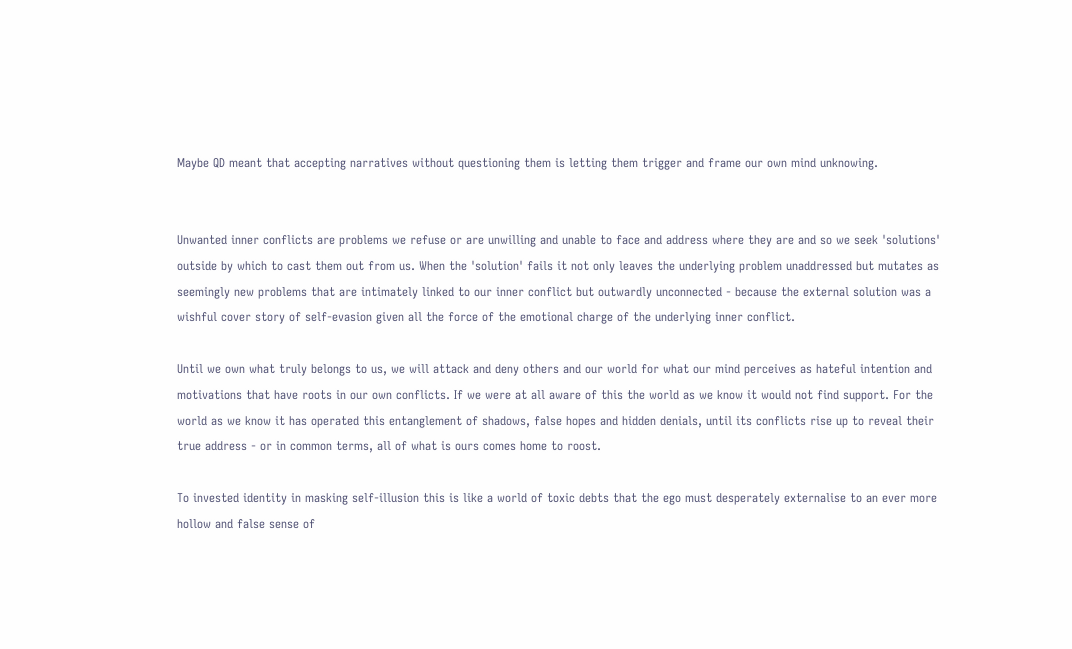Maybe QD meant that accepting narratives without questioning them is letting them trigger and frame our own mind unknowing.


Unwanted inner conflicts are problems we refuse or are unwilling and unable to face and address where they are and so we seek 'solutions' outside by which to cast them out from us. When the 'solution' fails it not only leaves the underlying problem unaddressed but mutates as seemingly new problems that are intimately linked to our inner conflict but outwardly unconnected - because the external solution was a wishful cover story of self-evasion given all the force of the emotional charge of the underlying inner conflict.

Until we own what truly belongs to us, we will attack and deny others and our world for what our mind perceives as hateful intention and motivations that have roots in our own conflicts. If we were at all aware of this the world as we know it would not find support. For the world as we know it has operated this entanglement of shadows, false hopes and hidden denials, until its conflicts rise up to reveal their true address - or in common terms, all of what is ours comes home to roost.

To invested identity in masking self-illusion this is like a world of toxic debts that the ego must desperately externalise to an ever more hollow and false sense of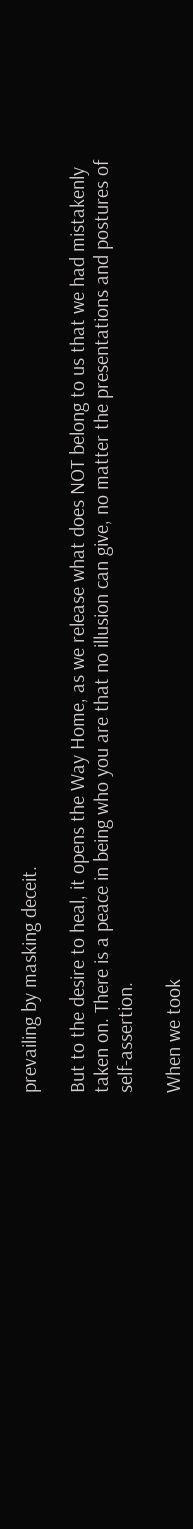prevailing by masking deceit.

But to the desire to heal, it opens the Way Home, as we release what does NOT belong to us that we had mistakenly taken on. There is a peace in being who you are that no illusion can give, no matter the presentations and postures of self-assertion.

When we took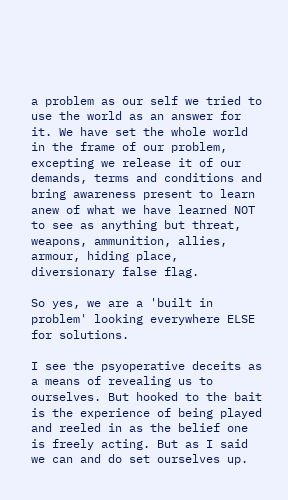a problem as our self we tried to use the world as an answer for it. We have set the whole world in the frame of our problem, excepting we release it of our demands, terms and conditions and bring awareness present to learn anew of what we have learned NOT to see as anything but threat, weapons, ammunition, allies, armour, hiding place, diversionary false flag.

So yes, we are a 'built in problem' looking everywhere ELSE for solutions.

I see the psyoperative deceits as a means of revealing us to ourselves. But hooked to the bait is the experience of being played and reeled in as the belief one is freely acting. But as I said we can and do set ourselves up.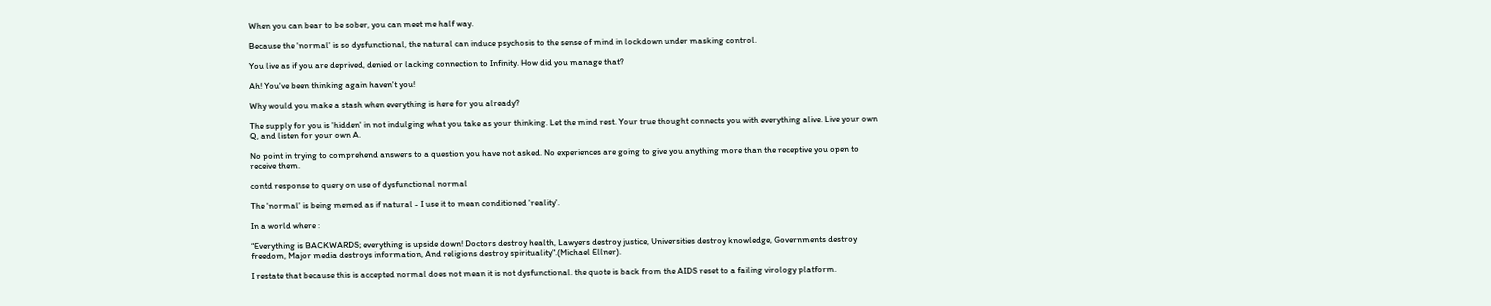When you can bear to be sober, you can meet me half way.

Because the 'normal' is so dysfunctional, the natural can induce psychosis to the sense of mind in lockdown under masking control.

You live as if you are deprived, denied or lacking connection to Infinity. How did you manage that?

Ah! You've been thinking again haven't you!

Why would you make a stash when everything is here for you already?

The supply for you is 'hidden' in not indulging what you take as your thinking. Let the mind rest. Your true thought connects you with everything alive. Live your own Q, and listen for your own A.

No point in trying to comprehend answers to a question you have not asked. No experiences are going to give you anything more than the receptive you open to receive them.

contd response to query on use of dysfunctional normal

The 'normal' is being memed as if natural - I use it to mean conditioned 'reality'.

In a world where :

“Everything is BACKWARDS; everything is upside down! Doctors destroy health, Lawyers destroy justice, Universities destroy knowledge, Governments destroy freedom, Major media destroys information, And religions destroy spirituality".(Michael Ellner).

I restate that because this is accepted normal does not mean it is not dysfunctional. the quote is back from the AIDS reset to a failing virology platform.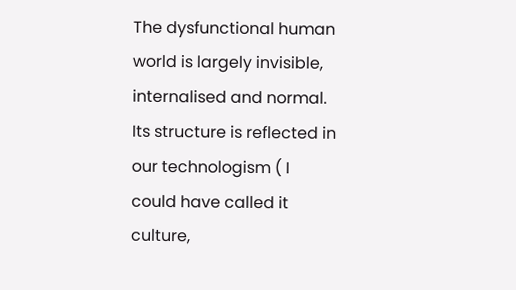The dysfunctional human world is largely invisible, internalised and normal. Its structure is reflected in our technologism ( I could have called it culture,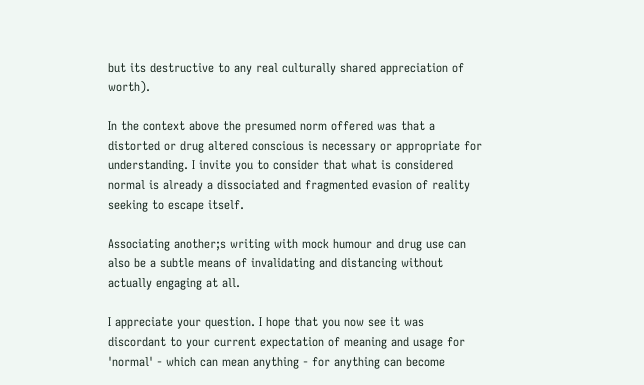but its destructive to any real culturally shared appreciation of worth).

In the context above the presumed norm offered was that a distorted or drug altered conscious is necessary or appropriate for understanding. I invite you to consider that what is considered normal is already a dissociated and fragmented evasion of reality seeking to escape itself.

Associating another;s writing with mock humour and drug use can also be a subtle means of invalidating and distancing without actually engaging at all.

I appreciate your question. I hope that you now see it was discordant to your current expectation of meaning and usage for 'normal' - which can mean anything - for anything can become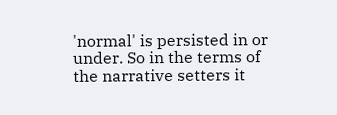'normal' is persisted in or under. So in the terms of the narrative setters it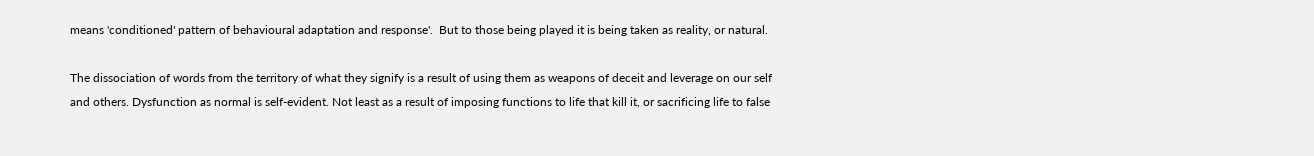means 'conditioned' pattern of behavioural adaptation and response'.  But to those being played it is being taken as reality, or natural.

The dissociation of words from the territory of what they signify is a result of using them as weapons of deceit and leverage on our self and others. Dysfunction as normal is self-evident. Not least as a result of imposing functions to life that kill it, or sacrificing life to false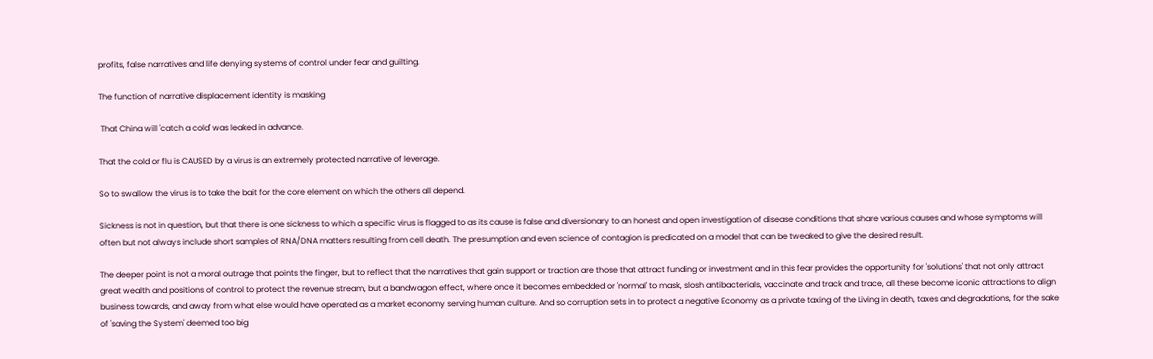profits, false narratives and life denying systems of control under fear and guilting.

The function of narrative displacement identity is masking

 That China will 'catch a cold' was leaked in advance.

That the cold or flu is CAUSED by a virus is an extremely protected narrative of leverage.

So to swallow the virus is to take the bait for the core element on which the others all depend.

Sickness is not in question, but that there is one sickness to which a specific virus is flagged to as its cause is false and diversionary to an honest and open investigation of disease conditions that share various causes and whose symptoms will often but not always include short samples of RNA/DNA matters resulting from cell death. The presumption and even science of contagion is predicated on a model that can be tweaked to give the desired result.

The deeper point is not a moral outrage that points the finger, but to reflect that the narratives that gain support or traction are those that attract funding or investment and in this fear provides the opportunity for 'solutions' that not only attract great wealth and positions of control to protect the revenue stream, but a bandwagon effect, where once it becomes embedded or 'normal' to mask, slosh antibacterials, vaccinate and track and trace, all these become iconic attractions to align business towards, and away from what else would have operated as a market economy serving human culture. And so corruption sets in to protect a negative Economy as a private taxing of the Living in death, taxes and degradations, for the sake of 'saving the System' deemed too big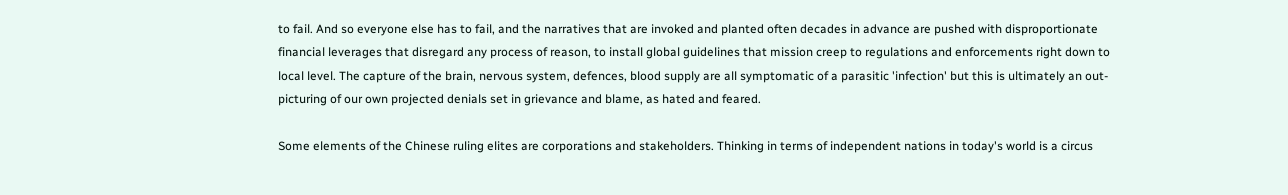to fail. And so everyone else has to fail, and the narratives that are invoked and planted often decades in advance are pushed with disproportionate financial leverages that disregard any process of reason, to install global guidelines that mission creep to regulations and enforcements right down to local level. The capture of the brain, nervous system, defences, blood supply are all symptomatic of a parasitic 'infection' but this is ultimately an out-picturing of our own projected denials set in grievance and blame, as hated and feared.

Some elements of the Chinese ruling elites are corporations and stakeholders. Thinking in terms of independent nations in today's world is a circus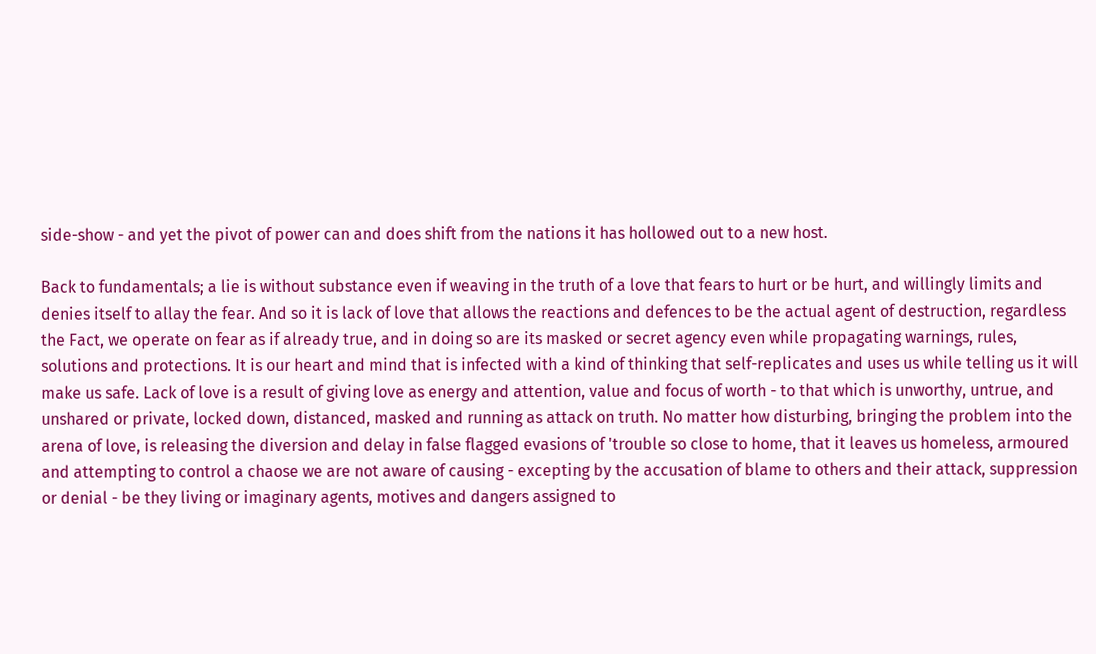side-show - and yet the pivot of power can and does shift from the nations it has hollowed out to a new host.

Back to fundamentals; a lie is without substance even if weaving in the truth of a love that fears to hurt or be hurt, and willingly limits and denies itself to allay the fear. And so it is lack of love that allows the reactions and defences to be the actual agent of destruction, regardless the Fact, we operate on fear as if already true, and in doing so are its masked or secret agency even while propagating warnings, rules, solutions and protections. It is our heart and mind that is infected with a kind of thinking that self-replicates and uses us while telling us it will make us safe. Lack of love is a result of giving love as energy and attention, value and focus of worth - to that which is unworthy, untrue, and unshared or private, locked down, distanced, masked and running as attack on truth. No matter how disturbing, bringing the problem into the arena of love, is releasing the diversion and delay in false flagged evasions of 'trouble so close to home, that it leaves us homeless, armoured and attempting to control a chaose we are not aware of causing - excepting by the accusation of blame to others and their attack, suppression or denial - be they living or imaginary agents, motives and dangers assigned to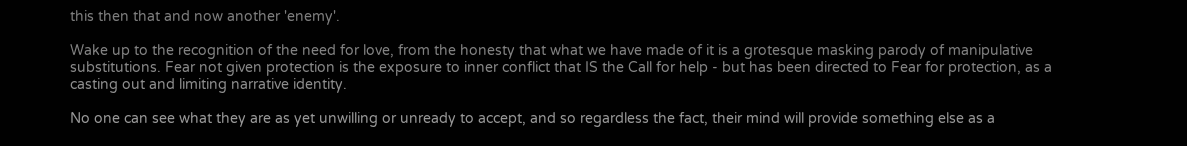this then that and now another 'enemy'.

Wake up to the recognition of the need for love, from the honesty that what we have made of it is a grotesque masking parody of manipulative substitutions. Fear not given protection is the exposure to inner conflict that IS the Call for help - but has been directed to Fear for protection, as a casting out and limiting narrative identity.

No one can see what they are as yet unwilling or unready to accept, and so regardless the fact, their mind will provide something else as a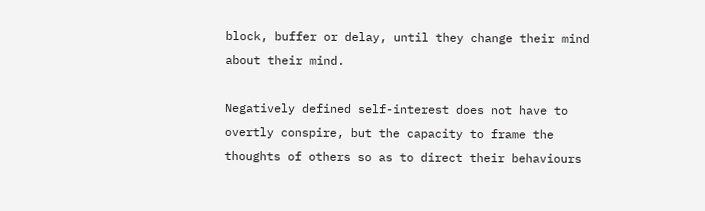block, buffer or delay, until they change their mind about their mind.

Negatively defined self-interest does not have to overtly conspire, but the capacity to frame the thoughts of others so as to direct their behaviours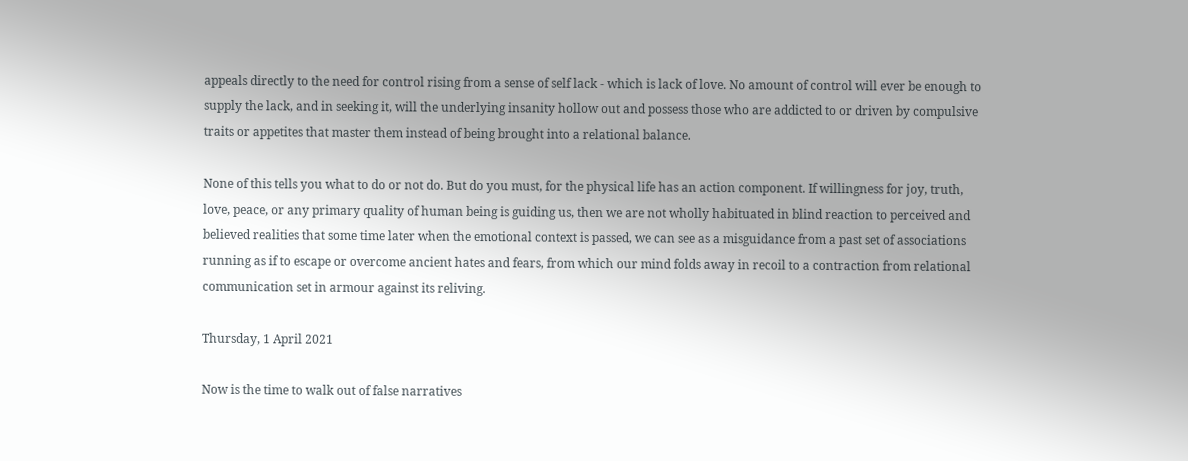appeals directly to the need for control rising from a sense of self lack - which is lack of love. No amount of control will ever be enough to supply the lack, and in seeking it, will the underlying insanity hollow out and possess those who are addicted to or driven by compulsive traits or appetites that master them instead of being brought into a relational balance.

None of this tells you what to do or not do. But do you must, for the physical life has an action component. If willingness for joy, truth, love, peace, or any primary quality of human being is guiding us, then we are not wholly habituated in blind reaction to perceived and believed realities that some time later when the emotional context is passed, we can see as a misguidance from a past set of associations running as if to escape or overcome ancient hates and fears, from which our mind folds away in recoil to a contraction from relational communication set in armour against its reliving.

Thursday, 1 April 2021

Now is the time to walk out of false narratives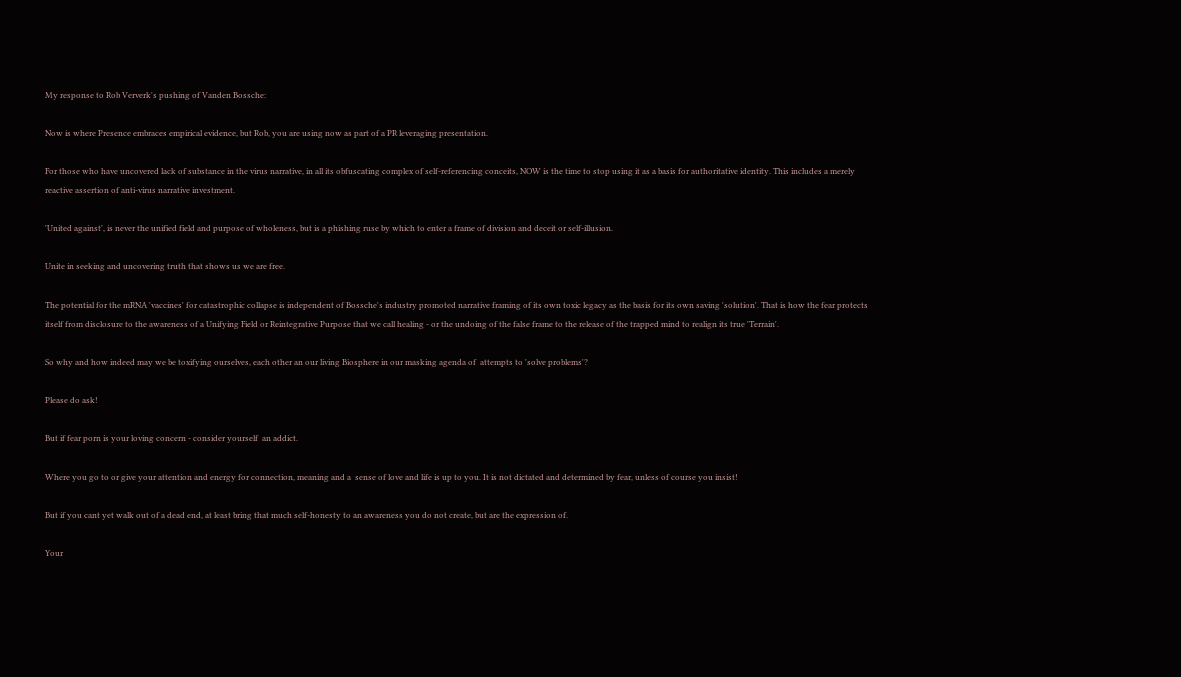My response to Rob Ververk's pushing of Vanden Bossche:

Now is where Presence embraces empirical evidence, but Rob, you are using now as part of a PR leveraging presentation.

For those who have uncovered lack of substance in the virus narrative, in all its obfuscating complex of self-referencing conceits, NOW is the time to stop using it as a basis for authoritative identity. This includes a merely reactive assertion of anti-virus narrative investment.

'United against', is never the unified field and purpose of wholeness, but is a phishing ruse by which to enter a frame of division and deceit or self-illusion.

Unite in seeking and uncovering truth that shows us we are free.

The potential for the mRNA 'vaccines' for catastrophic collapse is independent of Bossche's industry promoted narrative framing of its own toxic legacy as the basis for its own saving 'solution'. That is how the fear protects itself from disclosure to the awareness of a Unifying Field or Reintegrative Purpose that we call healing - or the undoing of the false frame to the release of the trapped mind to realign its true 'Terrain'.

So why and how indeed may we be toxifying ourselves, each other an our living Biosphere in our masking agenda of  attempts to 'solve problems'?

Please do ask!

But if fear porn is your loving concern - consider yourself  an addict.

Where you go to or give your attention and energy for connection, meaning and a  sense of love and life is up to you. It is not dictated and determined by fear, unless of course you insist!

But if you cant yet walk out of a dead end, at least bring that much self-honesty to an awareness you do not create, but are the expression of.

Your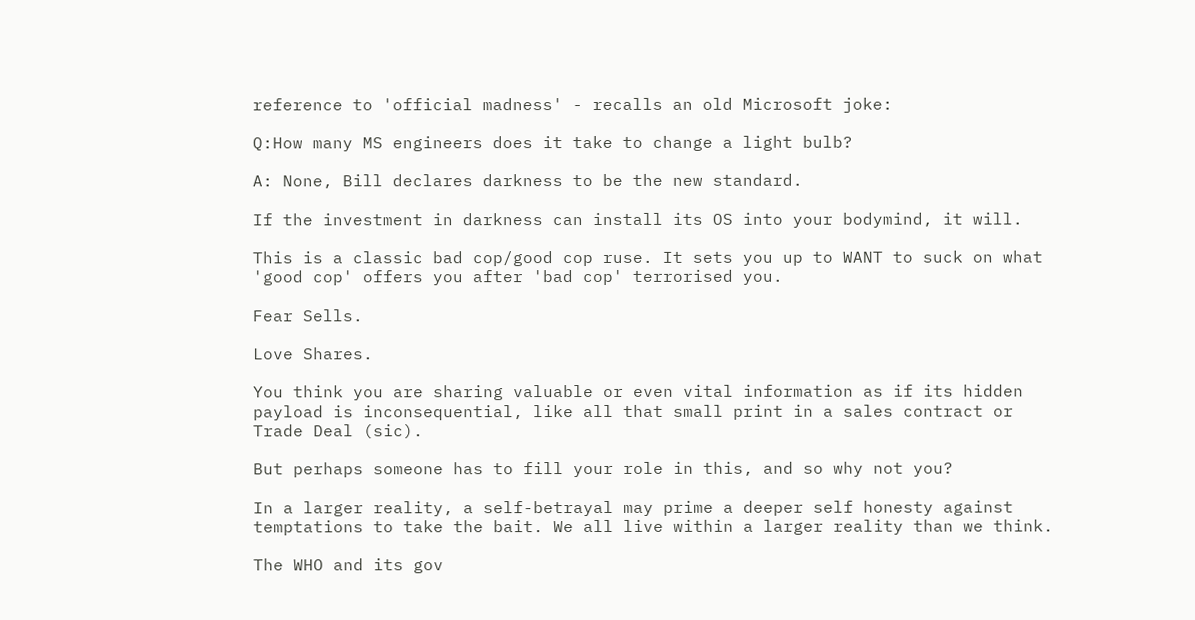reference to 'official madness' - recalls an old Microsoft joke:

Q:How many MS engineers does it take to change a light bulb?

A: None, Bill declares darkness to be the new standard.

If the investment in darkness can install its OS into your bodymind, it will.

This is a classic bad cop/good cop ruse. It sets you up to WANT to suck on what 'good cop' offers you after 'bad cop' terrorised you.

Fear Sells.

Love Shares.

You think you are sharing valuable or even vital information as if its hidden payload is inconsequential, like all that small print in a sales contract or Trade Deal (sic).

But perhaps someone has to fill your role in this, and so why not you?

In a larger reality, a self-betrayal may prime a deeper self honesty against temptations to take the bait. We all live within a larger reality than we think.

The WHO and its gov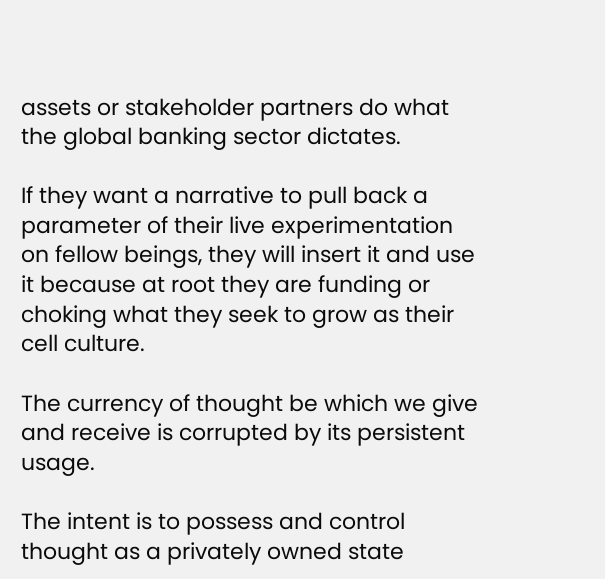assets or stakeholder partners do what the global banking sector dictates.

If they want a narrative to pull back a parameter of their live experimentation on fellow beings, they will insert it and use it because at root they are funding or choking what they seek to grow as their cell culture.

The currency of thought be which we give and receive is corrupted by its persistent usage.

The intent is to possess and control thought as a privately owned state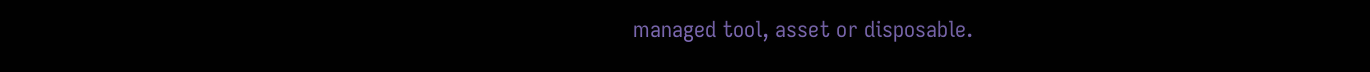managed tool, asset or disposable.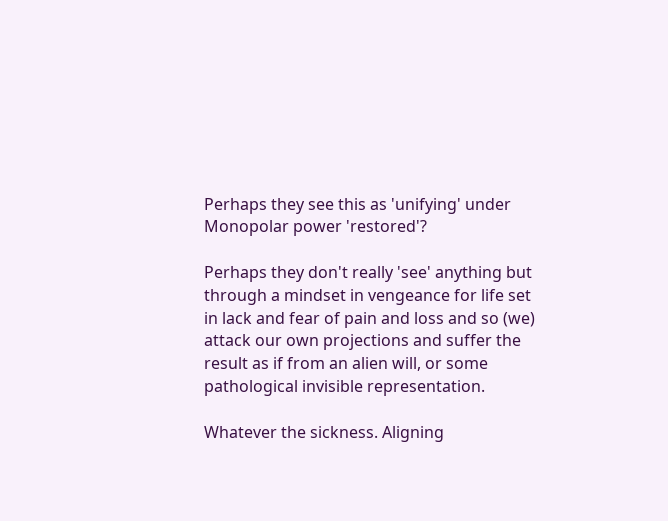Perhaps they see this as 'unifying' under Monopolar power 'restored'?

Perhaps they don't really 'see' anything but through a mindset in vengeance for life set in lack and fear of pain and loss and so (we) attack our own projections and suffer the result as if from an alien will, or some pathological invisible representation.

Whatever the sickness. Aligning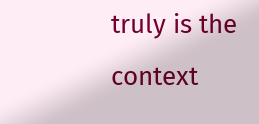truly is the context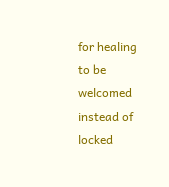for healing to be welcomed instead of locked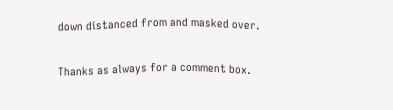down distanced from and masked over.

Thanks as always for a comment box.